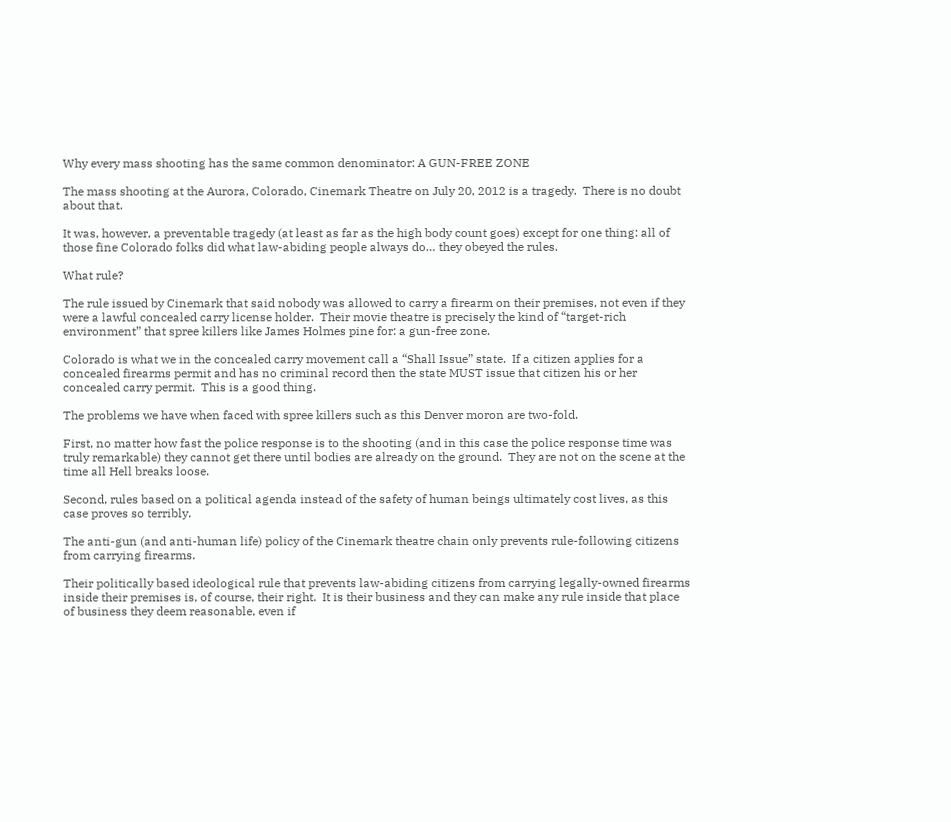Why every mass shooting has the same common denominator: A GUN-FREE ZONE

The mass shooting at the Aurora, Colorado, Cinemark Theatre on July 20, 2012 is a tragedy.  There is no doubt about that.

It was, however, a preventable tragedy (at least as far as the high body count goes) except for one thing: all of those fine Colorado folks did what law-abiding people always do… they obeyed the rules.

What rule?

The rule issued by Cinemark that said nobody was allowed to carry a firearm on their premises, not even if they were a lawful concealed carry license holder.  Their movie theatre is precisely the kind of “target-rich environment” that spree killers like James Holmes pine for: a gun-free zone.

Colorado is what we in the concealed carry movement call a “Shall Issue” state.  If a citizen applies for a concealed firearms permit and has no criminal record then the state MUST issue that citizen his or her concealed carry permit.  This is a good thing.

The problems we have when faced with spree killers such as this Denver moron are two-fold.

First, no matter how fast the police response is to the shooting (and in this case the police response time was truly remarkable) they cannot get there until bodies are already on the ground.  They are not on the scene at the time all Hell breaks loose.

Second, rules based on a political agenda instead of the safety of human beings ultimately cost lives, as this case proves so terribly.

The anti-gun (and anti-human life) policy of the Cinemark theatre chain only prevents rule-following citizens from carrying firearms.

Their politically based ideological rule that prevents law-abiding citizens from carrying legally-owned firearms inside their premises is, of course, their right.  It is their business and they can make any rule inside that place of business they deem reasonable, even if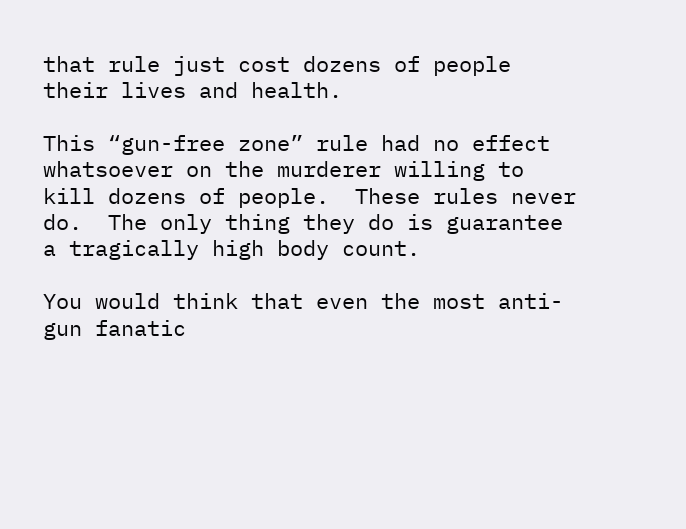that rule just cost dozens of people their lives and health.

This “gun-free zone” rule had no effect whatsoever on the murderer willing to kill dozens of people.  These rules never do.  The only thing they do is guarantee a tragically high body count.

You would think that even the most anti-gun fanatic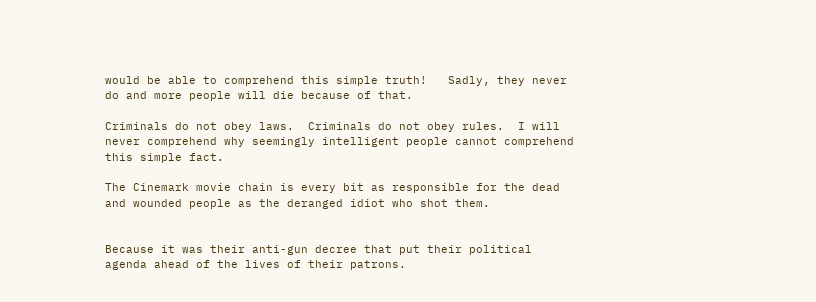would be able to comprehend this simple truth!   Sadly, they never do and more people will die because of that.

Criminals do not obey laws.  Criminals do not obey rules.  I will never comprehend why seemingly intelligent people cannot comprehend this simple fact.

The Cinemark movie chain is every bit as responsible for the dead and wounded people as the deranged idiot who shot them.


Because it was their anti-gun decree that put their political agenda ahead of the lives of their patrons.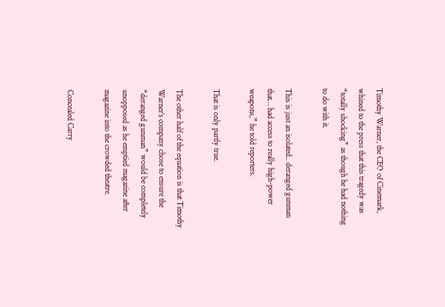Timothy Warner, the CEO of Cinemark, whined to the press that this tragedy was “totally shocking” as though he had nothing to do with it.

This is just an isolated.. deranged gunman that… had access to really high-power weapons,” he told reporters.

That is only partly true.

The other half of the equation is that Timothy Warner’s company chose to ensure the “deranged gunman” would be completely unopposed as he emptied magazine after magazine into the crowded theatre.

Concealed Carry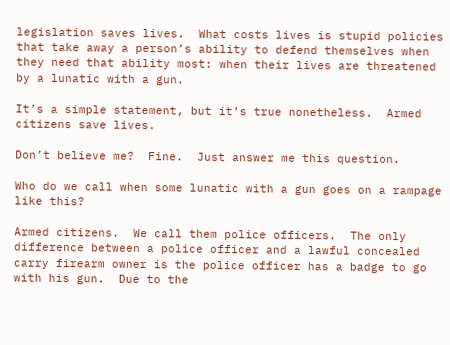legislation saves lives.  What costs lives is stupid policies that take away a person’s ability to defend themselves when they need that ability most: when their lives are threatened by a lunatic with a gun.

It’s a simple statement, but it’s true nonetheless.  Armed citizens save lives.

Don’t believe me?  Fine.  Just answer me this question.

Who do we call when some lunatic with a gun goes on a rampage like this?

Armed citizens.  We call them police officers.  The only difference between a police officer and a lawful concealed carry firearm owner is the police officer has a badge to go with his gun.  Due to the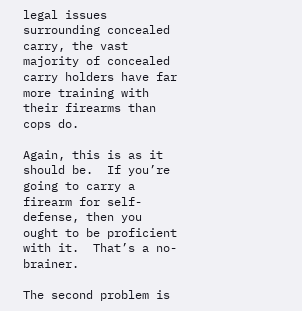legal issues surrounding concealed carry, the vast majority of concealed carry holders have far more training with their firearms than cops do.

Again, this is as it should be.  If you’re going to carry a firearm for self-defense, then you ought to be proficient with it.  That’s a no-brainer.

The second problem is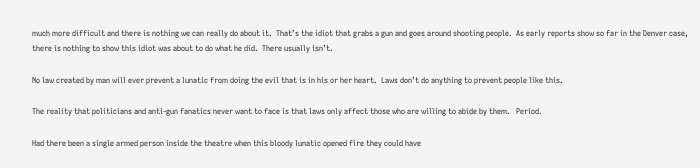much more difficult and there is nothing we can really do about it.  That’s the idiot that grabs a gun and goes around shooting people.  As early reports show so far in the Denver case, there is nothing to show this idiot was about to do what he did.  There usually isn’t.

No law created by man will ever prevent a lunatic from doing the evil that is in his or her heart.  Laws don’t do anything to prevent people like this.

The reality that politicians and anti-gun fanatics never want to face is that laws only affect those who are willing to abide by them.   Period.

Had there been a single armed person inside the theatre when this bloody lunatic opened fire they could have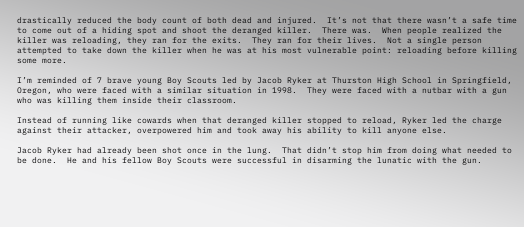drastically reduced the body count of both dead and injured.  It’s not that there wasn’t a safe time to come out of a hiding spot and shoot the deranged killer.  There was.  When people realized the killer was reloading, they ran for the exits.  They ran for their lives.  Not a single person attempted to take down the killer when he was at his most vulnerable point: reloading before killing some more.

I’m reminded of 7 brave young Boy Scouts led by Jacob Ryker at Thurston High School in Springfield, Oregon, who were faced with a similar situation in 1998.  They were faced with a nutbar with a gun who was killing them inside their classroom.

Instead of running like cowards when that deranged killer stopped to reload, Ryker led the charge against their attacker, overpowered him and took away his ability to kill anyone else.

Jacob Ryker had already been shot once in the lung.  That didn’t stop him from doing what needed to be done.  He and his fellow Boy Scouts were successful in disarming the lunatic with the gun.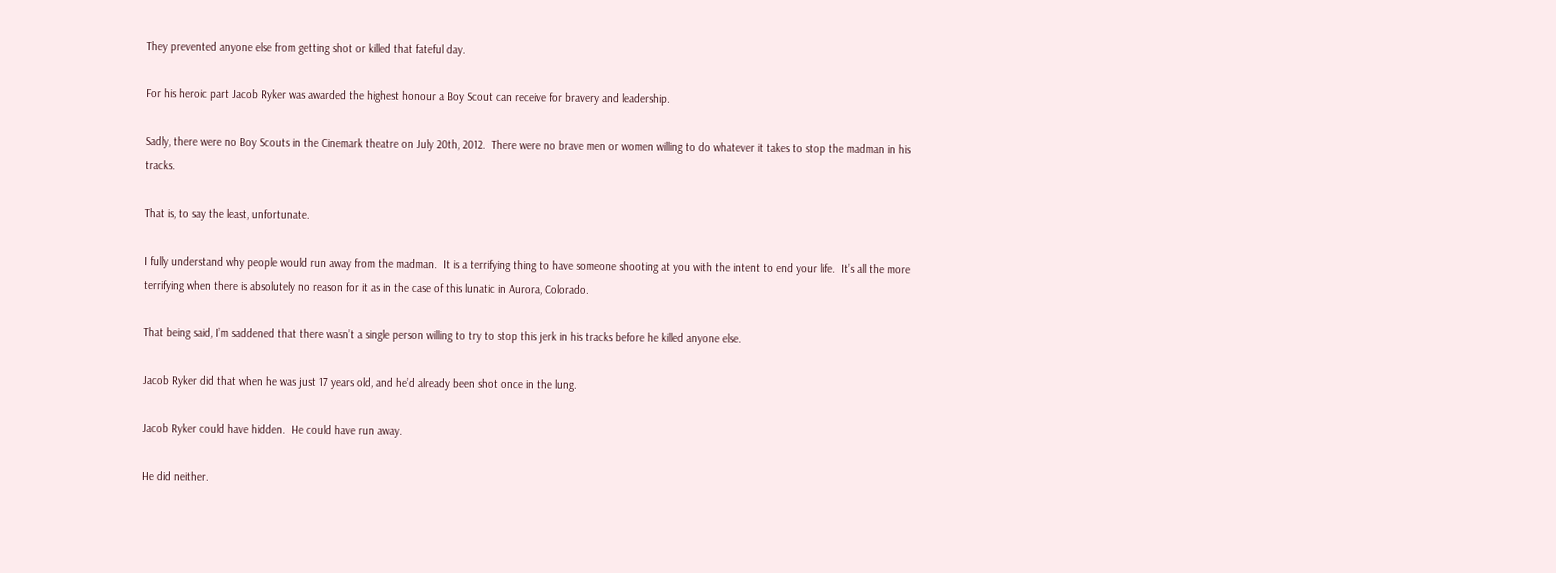They prevented anyone else from getting shot or killed that fateful day.

For his heroic part Jacob Ryker was awarded the highest honour a Boy Scout can receive for bravery and leadership.

Sadly, there were no Boy Scouts in the Cinemark theatre on July 20th, 2012.  There were no brave men or women willing to do whatever it takes to stop the madman in his tracks.

That is, to say the least, unfortunate.

I fully understand why people would run away from the madman.  It is a terrifying thing to have someone shooting at you with the intent to end your life.  It’s all the more terrifying when there is absolutely no reason for it as in the case of this lunatic in Aurora, Colorado.

That being said, I’m saddened that there wasn’t a single person willing to try to stop this jerk in his tracks before he killed anyone else.

Jacob Ryker did that when he was just 17 years old, and he’d already been shot once in the lung.

Jacob Ryker could have hidden.  He could have run away.

He did neither.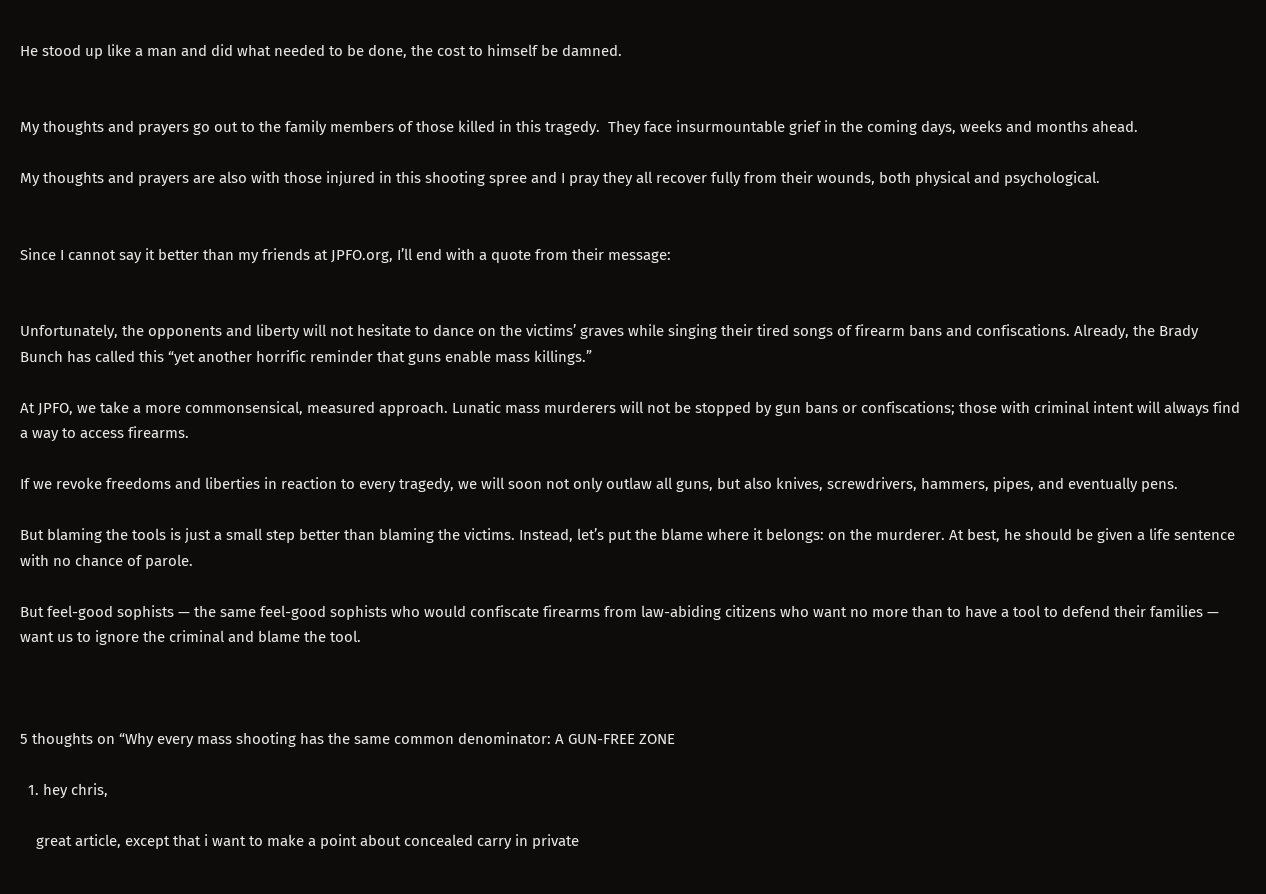He stood up like a man and did what needed to be done, the cost to himself be damned.


My thoughts and prayers go out to the family members of those killed in this tragedy.  They face insurmountable grief in the coming days, weeks and months ahead.

My thoughts and prayers are also with those injured in this shooting spree and I pray they all recover fully from their wounds, both physical and psychological.


Since I cannot say it better than my friends at JPFO.org, I’ll end with a quote from their message:


Unfortunately, the opponents and liberty will not hesitate to dance on the victims’ graves while singing their tired songs of firearm bans and confiscations. Already, the Brady Bunch has called this “yet another horrific reminder that guns enable mass killings.”

At JPFO, we take a more commonsensical, measured approach. Lunatic mass murderers will not be stopped by gun bans or confiscations; those with criminal intent will always find a way to access firearms.

If we revoke freedoms and liberties in reaction to every tragedy, we will soon not only outlaw all guns, but also knives, screwdrivers, hammers, pipes, and eventually pens.

But blaming the tools is just a small step better than blaming the victims. Instead, let’s put the blame where it belongs: on the murderer. At best, he should be given a life sentence with no chance of parole.

But feel-good sophists — the same feel-good sophists who would confiscate firearms from law-abiding citizens who want no more than to have a tool to defend their families — want us to ignore the criminal and blame the tool.



5 thoughts on “Why every mass shooting has the same common denominator: A GUN-FREE ZONE

  1. hey chris,

    great article, except that i want to make a point about concealed carry in private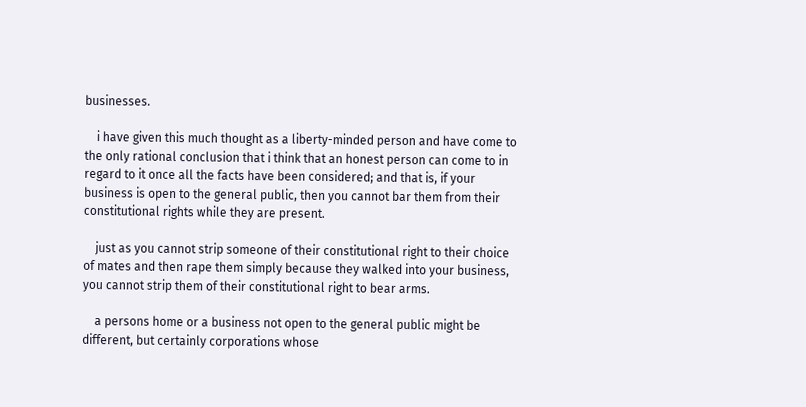businesses.

    i have given this much thought as a liberty-minded person and have come to the only rational conclusion that i think that an honest person can come to in regard to it once all the facts have been considered; and that is, if your business is open to the general public, then you cannot bar them from their constitutional rights while they are present.

    just as you cannot strip someone of their constitutional right to their choice of mates and then rape them simply because they walked into your business, you cannot strip them of their constitutional right to bear arms.

    a persons home or a business not open to the general public might be different, but certainly corporations whose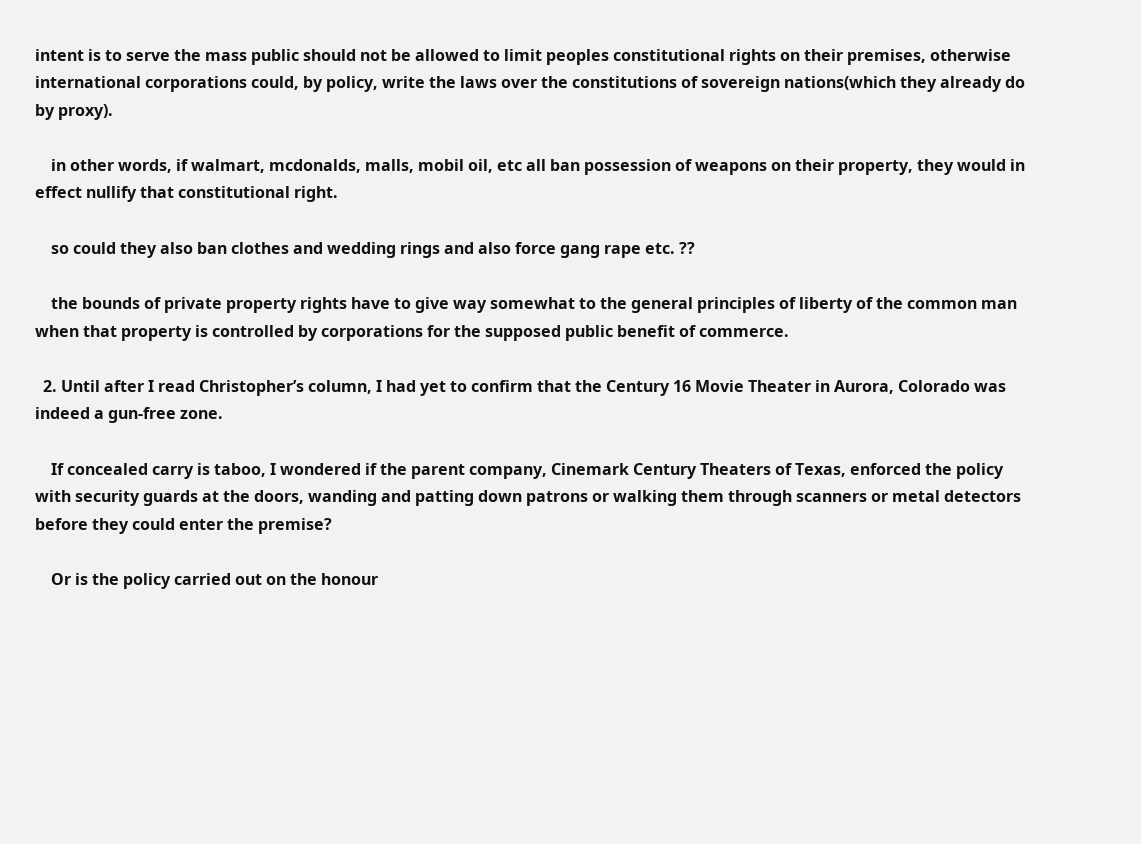intent is to serve the mass public should not be allowed to limit peoples constitutional rights on their premises, otherwise international corporations could, by policy, write the laws over the constitutions of sovereign nations(which they already do by proxy).

    in other words, if walmart, mcdonalds, malls, mobil oil, etc all ban possession of weapons on their property, they would in effect nullify that constitutional right.

    so could they also ban clothes and wedding rings and also force gang rape etc. ??

    the bounds of private property rights have to give way somewhat to the general principles of liberty of the common man when that property is controlled by corporations for the supposed public benefit of commerce.

  2. Until after I read Christopher’s column, I had yet to confirm that the Century 16 Movie Theater in Aurora, Colorado was indeed a gun-free zone.

    If concealed carry is taboo, I wondered if the parent company, Cinemark Century Theaters of Texas, enforced the policy with security guards at the doors, wanding and patting down patrons or walking them through scanners or metal detectors before they could enter the premise?

    Or is the policy carried out on the honour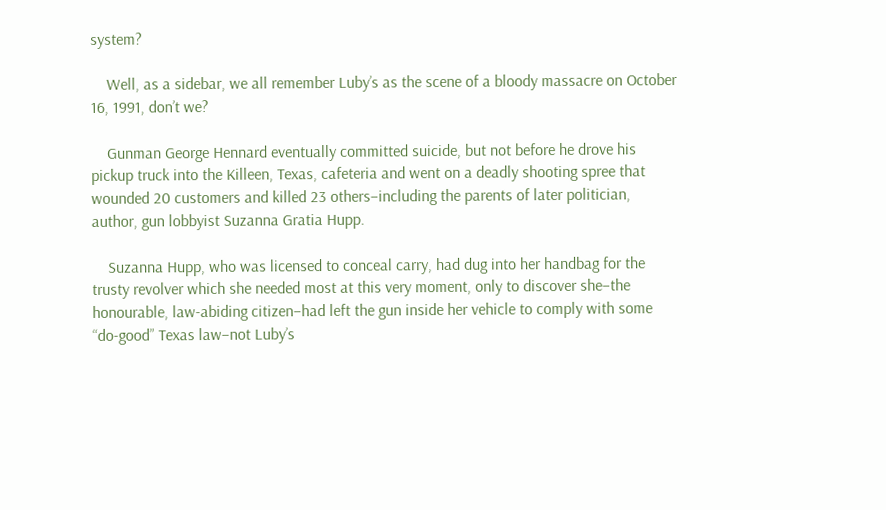system?

    Well, as a sidebar, we all remember Luby’s as the scene of a bloody massacre on October 16, 1991, don’t we?

    Gunman George Hennard eventually committed suicide, but not before he drove his pickup truck into the Killeen, Texas, cafeteria and went on a deadly shooting spree that wounded 20 customers and killed 23 others–including the parents of later politician, author, gun lobbyist Suzanna Gratia Hupp.

    Suzanna Hupp, who was licensed to conceal carry, had dug into her handbag for the trusty revolver which she needed most at this very moment, only to discover she–the honourable, law-abiding citizen–had left the gun inside her vehicle to comply with some “do-good” Texas law–not Luby’s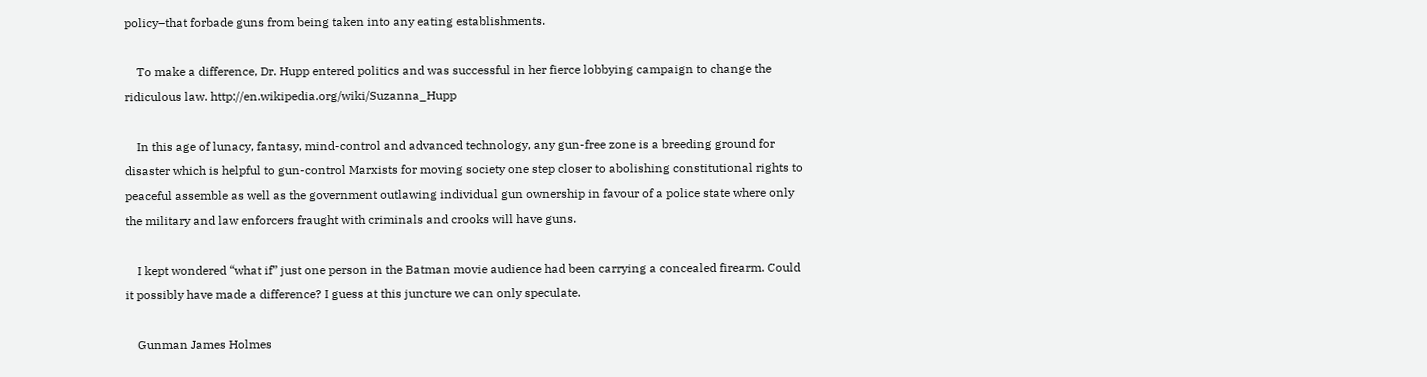policy–that forbade guns from being taken into any eating establishments.

    To make a difference, Dr. Hupp entered politics and was successful in her fierce lobbying campaign to change the ridiculous law. http://en.wikipedia.org/wiki/Suzanna_Hupp

    In this age of lunacy, fantasy, mind-control and advanced technology, any gun-free zone is a breeding ground for disaster which is helpful to gun-control Marxists for moving society one step closer to abolishing constitutional rights to peaceful assemble as well as the government outlawing individual gun ownership in favour of a police state where only the military and law enforcers fraught with criminals and crooks will have guns.

    I kept wondered “what if” just one person in the Batman movie audience had been carrying a concealed firearm. Could it possibly have made a difference? I guess at this juncture we can only speculate.

    Gunman James Holmes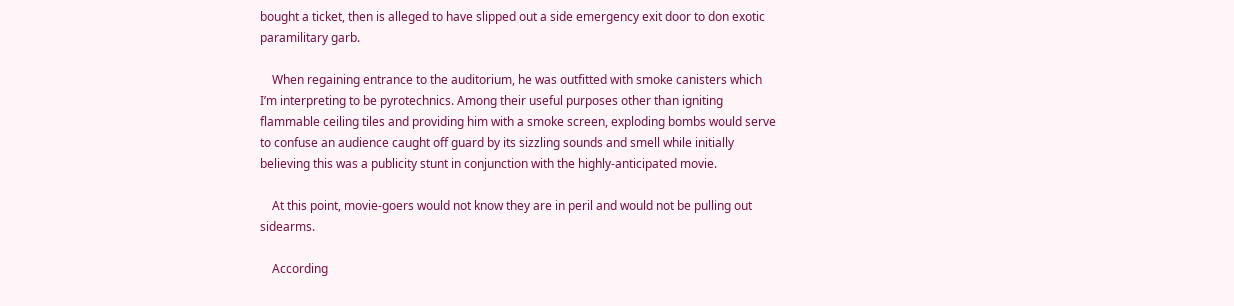bought a ticket, then is alleged to have slipped out a side emergency exit door to don exotic paramilitary garb.

    When regaining entrance to the auditorium, he was outfitted with smoke canisters which I’m interpreting to be pyrotechnics. Among their useful purposes other than igniting flammable ceiling tiles and providing him with a smoke screen, exploding bombs would serve to confuse an audience caught off guard by its sizzling sounds and smell while initially believing this was a publicity stunt in conjunction with the highly-anticipated movie.

    At this point, movie-goers would not know they are in peril and would not be pulling out sidearms.

    According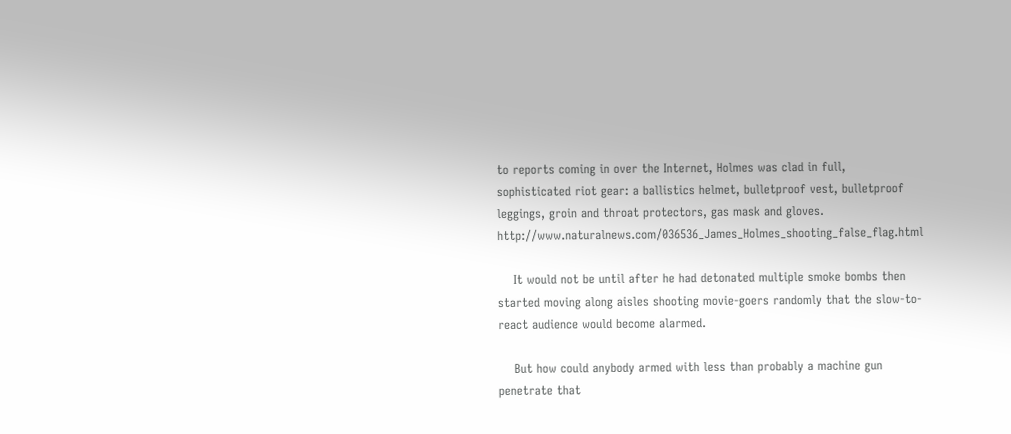to reports coming in over the Internet, Holmes was clad in full, sophisticated riot gear: a ballistics helmet, bulletproof vest, bulletproof leggings, groin and throat protectors, gas mask and gloves. http://www.naturalnews.com/036536_James_Holmes_shooting_false_flag.html

    It would not be until after he had detonated multiple smoke bombs then started moving along aisles shooting movie-goers randomly that the slow-to-react audience would become alarmed.

    But how could anybody armed with less than probably a machine gun penetrate that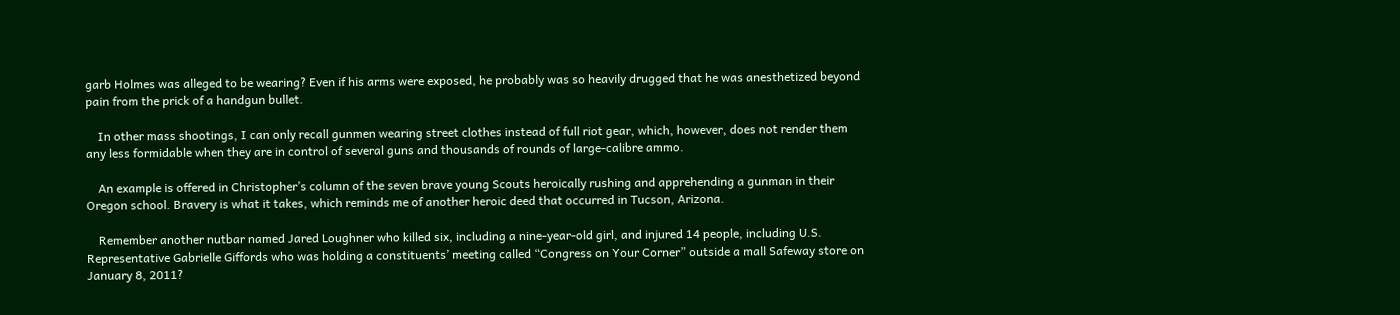garb Holmes was alleged to be wearing? Even if his arms were exposed, he probably was so heavily drugged that he was anesthetized beyond pain from the prick of a handgun bullet.

    In other mass shootings, I can only recall gunmen wearing street clothes instead of full riot gear, which, however, does not render them any less formidable when they are in control of several guns and thousands of rounds of large-calibre ammo.

    An example is offered in Christopher’s column of the seven brave young Scouts heroically rushing and apprehending a gunman in their Oregon school. Bravery is what it takes, which reminds me of another heroic deed that occurred in Tucson, Arizona.

    Remember another nutbar named Jared Loughner who killed six, including a nine-year-old girl, and injured 14 people, including U.S. Representative Gabrielle Giffords who was holding a constituents’ meeting called “Congress on Your Corner” outside a mall Safeway store on January 8, 2011?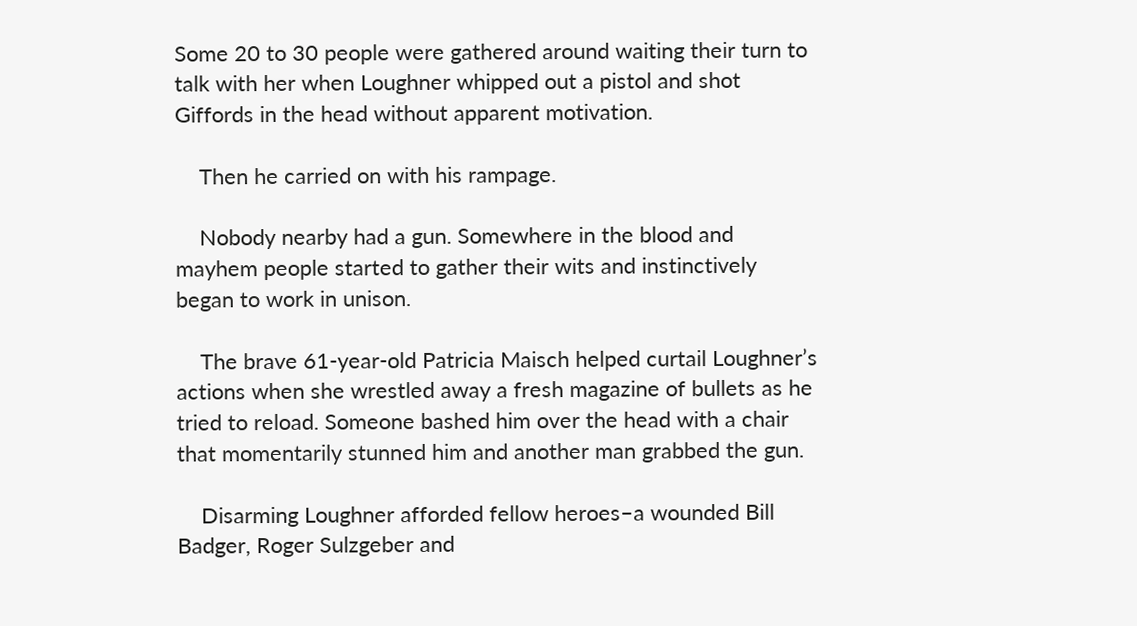Some 20 to 30 people were gathered around waiting their turn to talk with her when Loughner whipped out a pistol and shot Giffords in the head without apparent motivation.

    Then he carried on with his rampage.

    Nobody nearby had a gun. Somewhere in the blood and mayhem people started to gather their wits and instinctively began to work in unison.

    The brave 61-year-old Patricia Maisch helped curtail Loughner’s actions when she wrestled away a fresh magazine of bullets as he tried to reload. Someone bashed him over the head with a chair that momentarily stunned him and another man grabbed the gun.

    Disarming Loughner afforded fellow heroes–a wounded Bill Badger, Roger Sulzgeber and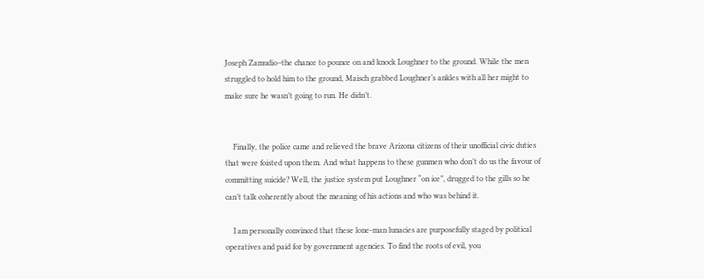Joseph Zamudio–the chance to pounce on and knock Loughner to the ground. While the men struggled to hold him to the ground, Maisch grabbed Loughner’s ankles with all her might to make sure he wasn’t going to run. He didn’t.


    Finally, the police came and relieved the brave Arizona citizens of their unofficial civic duties that were foisted upon them. And what happens to these gunmen who don’t do us the favour of committing suicide? Well, the justice system put Loughner “on ice”, drugged to the gills so he can’t talk coherently about the meaning of his actions and who was behind it.

    I am personally convinced that these lone-man lunacies are purposefully staged by political operatives and paid for by government agencies. To find the roots of evil, you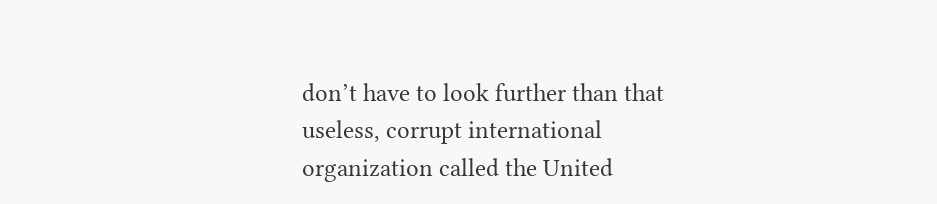don’t have to look further than that useless, corrupt international organization called the United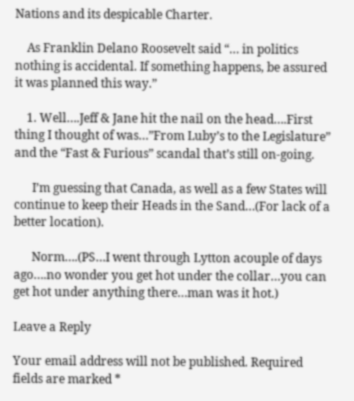Nations and its despicable Charter.

    As Franklin Delano Roosevelt said “… in politics nothing is accidental. If something happens, be assured it was planned this way.”

    1. Well….Jeff & Jane hit the nail on the head….First thing I thought of was…”From Luby’s to the Legislature” and the “Fast & Furious” scandal that’s still on-going.

      I’m guessing that Canada, as well as a few States will continue to keep their Heads in the Sand…(For lack of a better location).

      Norm….(PS…I went through Lytton acouple of days ago….no wonder you get hot under the collar…you can get hot under anything there…man was it hot.)

Leave a Reply

Your email address will not be published. Required fields are marked *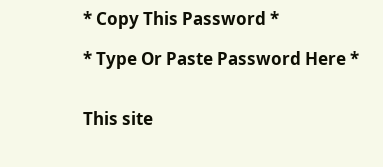* Copy This Password *

* Type Or Paste Password Here *


This site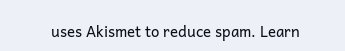uses Akismet to reduce spam. Learn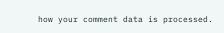how your comment data is processed.